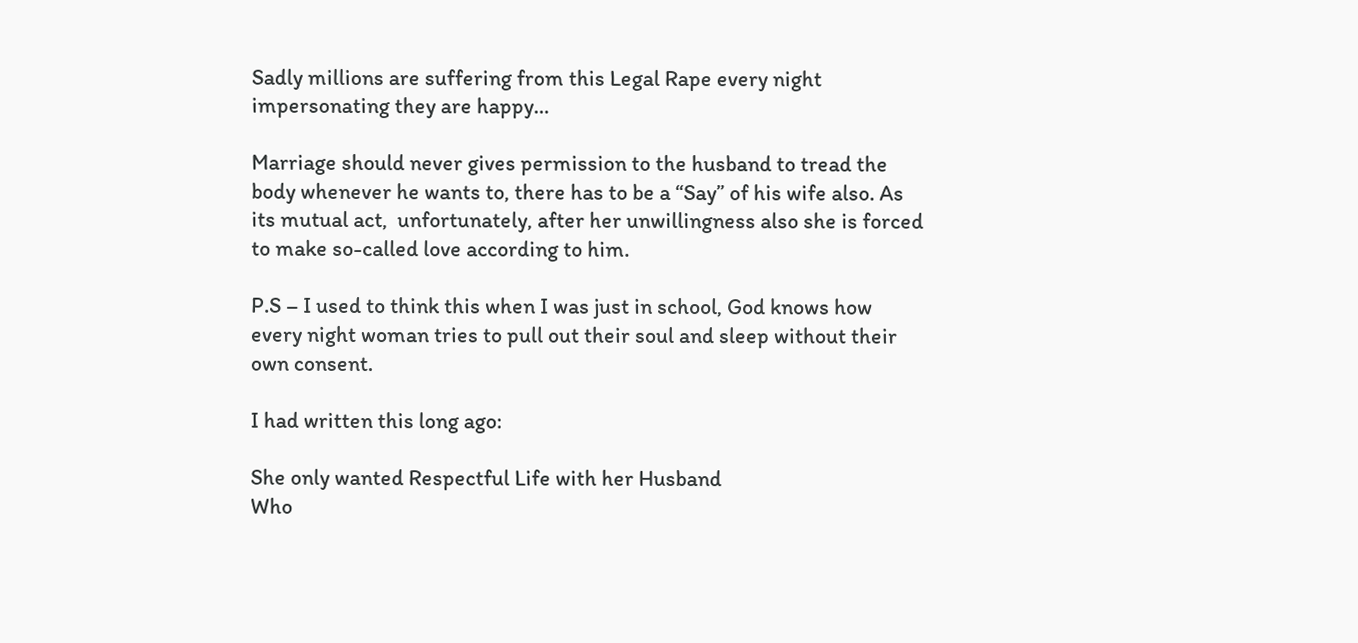Sadly millions are suffering from this Legal Rape every night impersonating they are happy…

Marriage should never gives permission to the husband to tread the body whenever he wants to, there has to be a “Say” of his wife also. As its mutual act,  unfortunately, after her unwillingness also she is forced to make so-called love according to him.

P.S – I used to think this when I was just in school, God knows how every night woman tries to pull out their soul and sleep without their own consent.

I had written this long ago:

She only wanted Respectful Life with her Husband
Who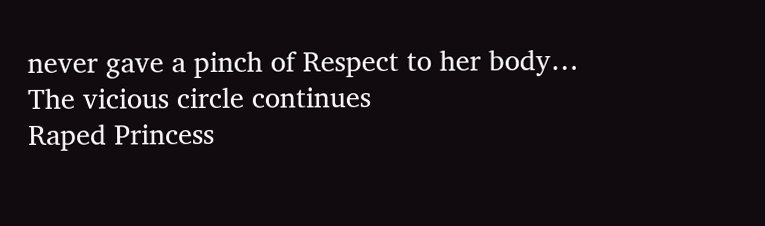never gave a pinch of Respect to her body…
The vicious circle continues
Raped Princess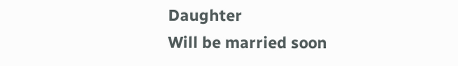Daughter
Will be married soon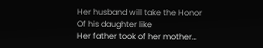Her husband will take the Honor
Of his daughter like
Her father took of her mother…